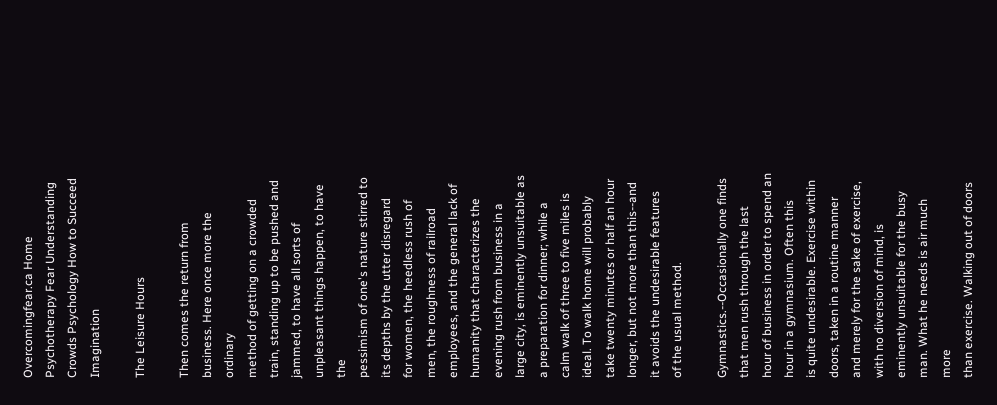Overcomingfear.ca Home Psychotherapy Fear Understanding Crowds Psychology How to Succeed Imagination

The Leisure Hours

Then comes the return from business. Here once more the ordinary
method of getting on a crowded train, standing up to be pushed and
jammed, to have all sorts of unpleasant things happen, to have the
pessimism of one's nature stirred to its depths by the utter disregard
for women, the heedless rush of men, the roughness of railroad
employees, and the general lack of humanity that characterizes the
evening rush from business in a large city, is eminently unsuitable as
a preparation for dinner; while a calm walk of three to five miles is
ideal. To walk home will probably take twenty minutes or half an hour
longer, but not more than this--and it avoids the undesirable features
of the usual method.

Gymnastics.--Occasionally one finds that men rush through the last
hour of business in order to spend an hour in a gymnasium. Often this
is quite undesirable. Exercise within doors, taken in a routine manner
and merely for the sake of exercise, with no diversion of mind, is
eminently unsuitable for the busy man. What he needs is air much more
than exercise. Walking out of doors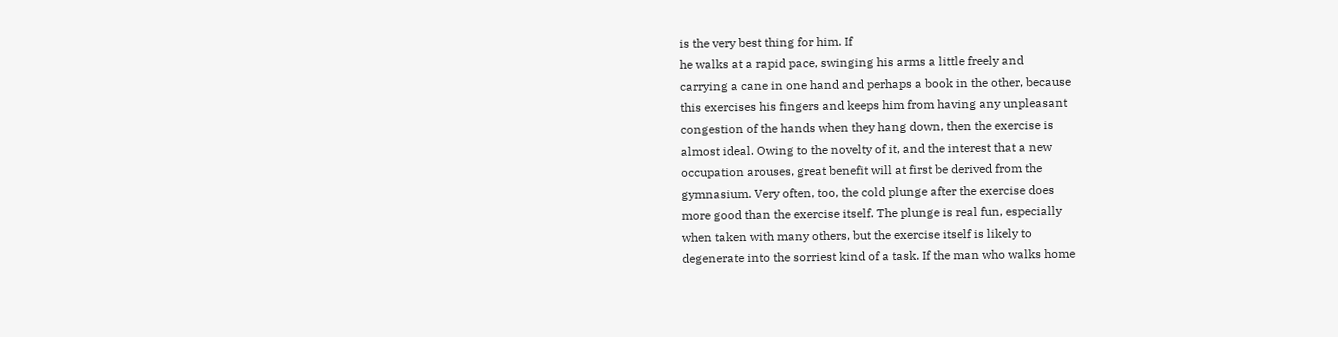is the very best thing for him. If
he walks at a rapid pace, swinging his arms a little freely and
carrying a cane in one hand and perhaps a book in the other, because
this exercises his fingers and keeps him from having any unpleasant
congestion of the hands when they hang down, then the exercise is
almost ideal. Owing to the novelty of it, and the interest that a new
occupation arouses, great benefit will at first be derived from the
gymnasium. Very often, too, the cold plunge after the exercise does
more good than the exercise itself. The plunge is real fun, especially
when taken with many others, but the exercise itself is likely to
degenerate into the sorriest kind of a task. If the man who walks home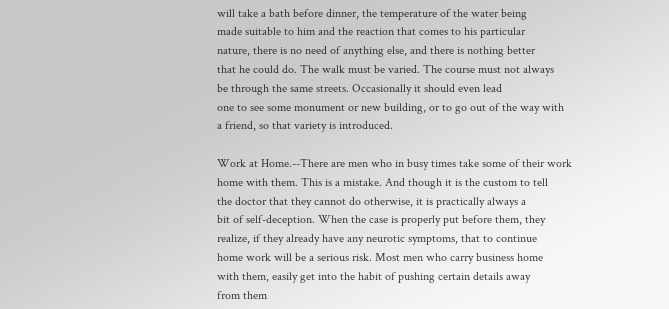will take a bath before dinner, the temperature of the water being
made suitable to him and the reaction that comes to his particular
nature, there is no need of anything else, and there is nothing better
that he could do. The walk must be varied. The course must not always
be through the same streets. Occasionally it should even lead
one to see some monument or new building, or to go out of the way with
a friend, so that variety is introduced.

Work at Home.--There are men who in busy times take some of their work
home with them. This is a mistake. And though it is the custom to tell
the doctor that they cannot do otherwise, it is practically always a
bit of self-deception. When the case is properly put before them, they
realize, if they already have any neurotic symptoms, that to continue
home work will be a serious risk. Most men who carry business home
with them, easily get into the habit of pushing certain details away
from them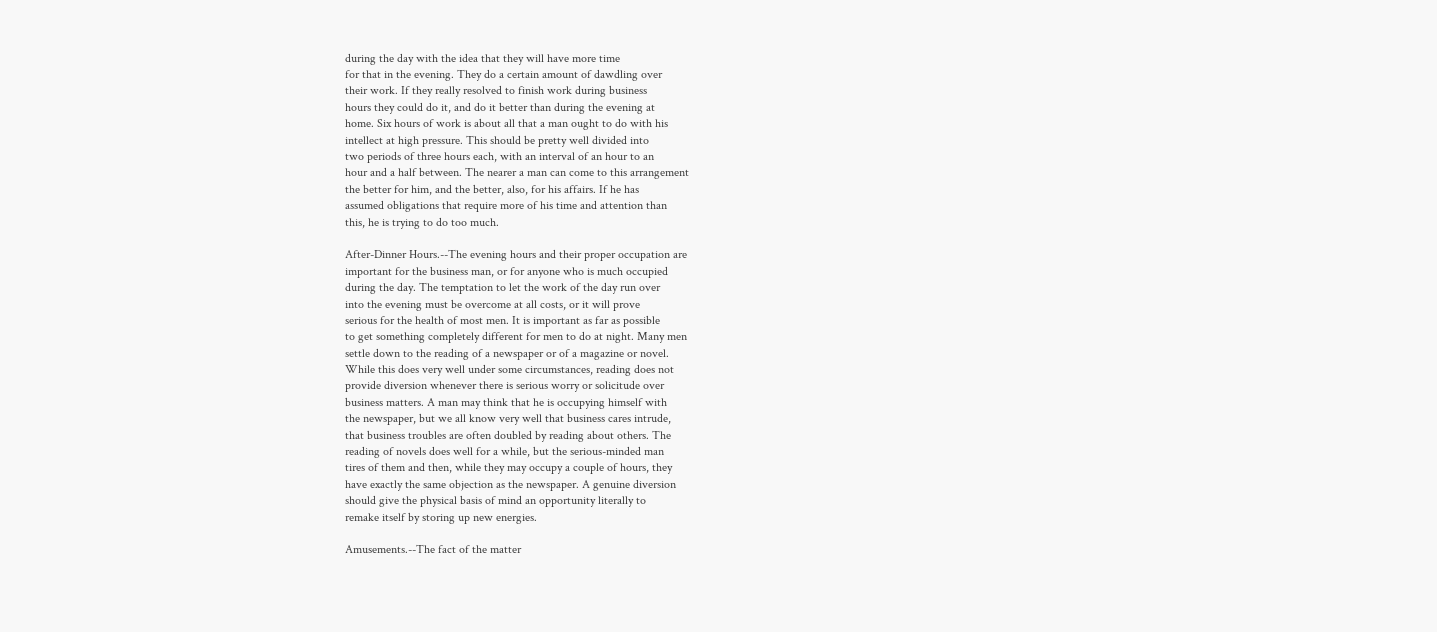during the day with the idea that they will have more time
for that in the evening. They do a certain amount of dawdling over
their work. If they really resolved to finish work during business
hours they could do it, and do it better than during the evening at
home. Six hours of work is about all that a man ought to do with his
intellect at high pressure. This should be pretty well divided into
two periods of three hours each, with an interval of an hour to an
hour and a half between. The nearer a man can come to this arrangement
the better for him, and the better, also, for his affairs. If he has
assumed obligations that require more of his time and attention than
this, he is trying to do too much.

After-Dinner Hours.--The evening hours and their proper occupation are
important for the business man, or for anyone who is much occupied
during the day. The temptation to let the work of the day run over
into the evening must be overcome at all costs, or it will prove
serious for the health of most men. It is important as far as possible
to get something completely different for men to do at night. Many men
settle down to the reading of a newspaper or of a magazine or novel.
While this does very well under some circumstances, reading does not
provide diversion whenever there is serious worry or solicitude over
business matters. A man may think that he is occupying himself with
the newspaper, but we all know very well that business cares intrude,
that business troubles are often doubled by reading about others. The
reading of novels does well for a while, but the serious-minded man
tires of them and then, while they may occupy a couple of hours, they
have exactly the same objection as the newspaper. A genuine diversion
should give the physical basis of mind an opportunity literally to
remake itself by storing up new energies.

Amusements.--The fact of the matter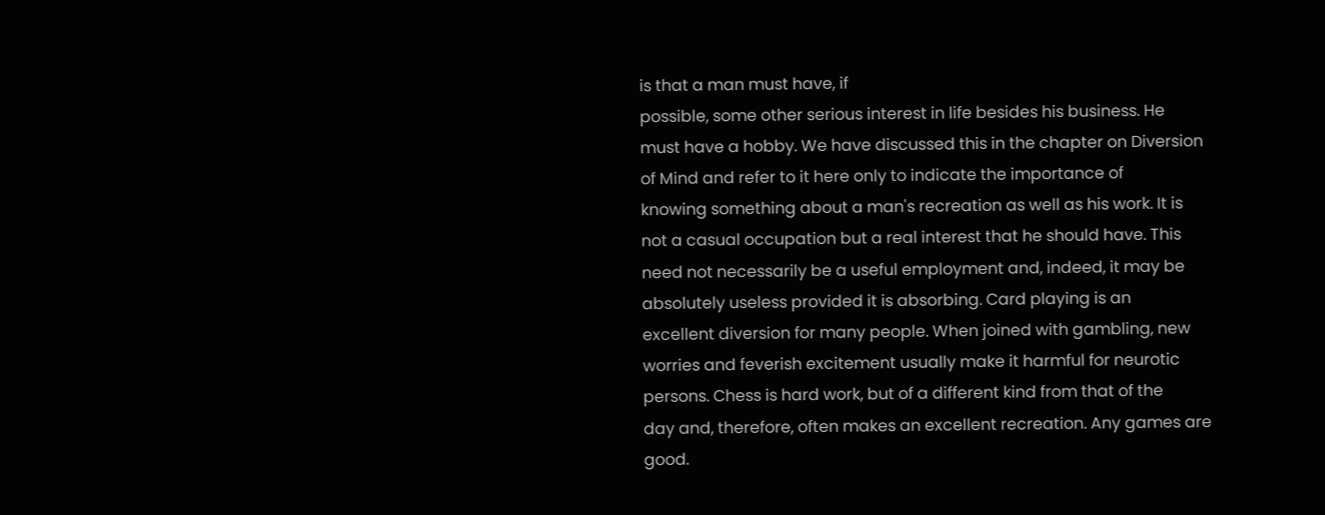is that a man must have, if
possible, some other serious interest in life besides his business. He
must have a hobby. We have discussed this in the chapter on Diversion
of Mind and refer to it here only to indicate the importance of
knowing something about a man's recreation as well as his work. It is
not a casual occupation but a real interest that he should have. This
need not necessarily be a useful employment and, indeed, it may be
absolutely useless provided it is absorbing. Card playing is an
excellent diversion for many people. When joined with gambling, new
worries and feverish excitement usually make it harmful for neurotic
persons. Chess is hard work, but of a different kind from that of the
day and, therefore, often makes an excellent recreation. Any games are
good.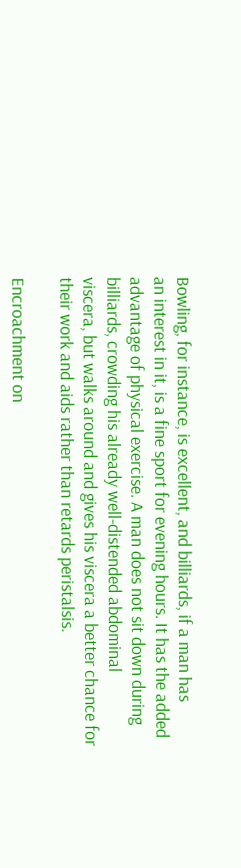Bowling, for instance, is excellent, and billiards, if a man has
an interest in it, is a fine sport for evening hours. It has the added
advantage of physical exercise. A man does not sit down during
billiards, crowding his already well-distended abdominal
viscera, but walks around and gives his viscera a better chance for
their work and aids rather than retards peristalsis.

Encroachment on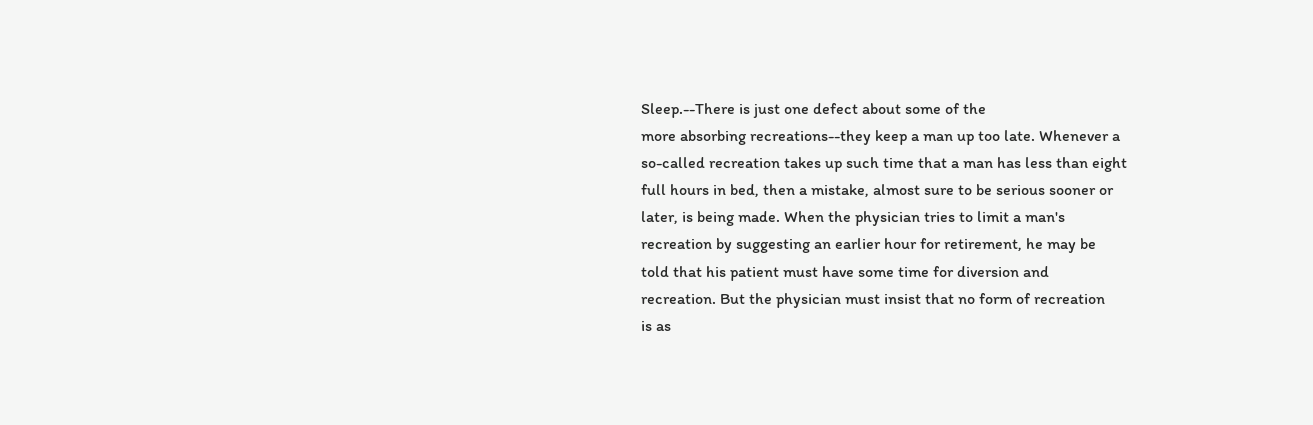Sleep.--There is just one defect about some of the
more absorbing recreations--they keep a man up too late. Whenever a
so-called recreation takes up such time that a man has less than eight
full hours in bed, then a mistake, almost sure to be serious sooner or
later, is being made. When the physician tries to limit a man's
recreation by suggesting an earlier hour for retirement, he may be
told that his patient must have some time for diversion and
recreation. But the physician must insist that no form of recreation
is as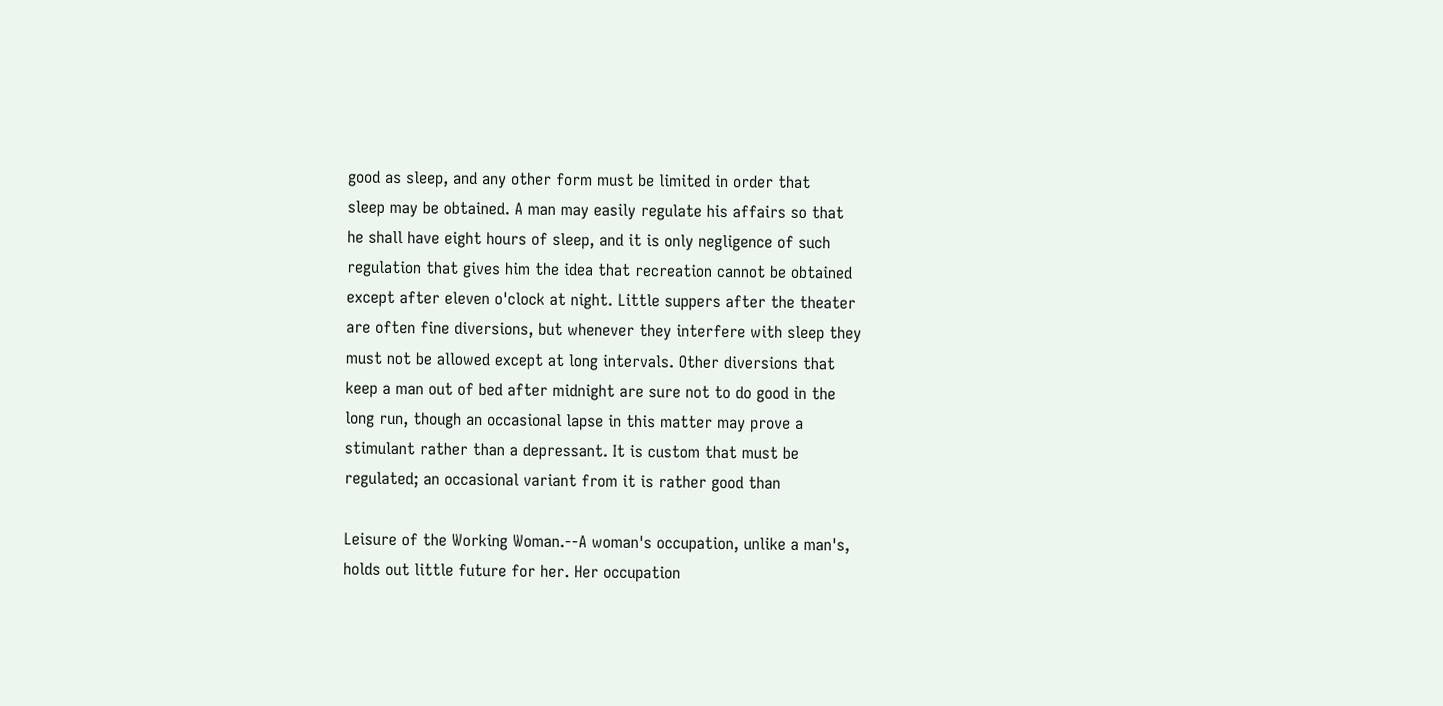good as sleep, and any other form must be limited in order that
sleep may be obtained. A man may easily regulate his affairs so that
he shall have eight hours of sleep, and it is only negligence of such
regulation that gives him the idea that recreation cannot be obtained
except after eleven o'clock at night. Little suppers after the theater
are often fine diversions, but whenever they interfere with sleep they
must not be allowed except at long intervals. Other diversions that
keep a man out of bed after midnight are sure not to do good in the
long run, though an occasional lapse in this matter may prove a
stimulant rather than a depressant. It is custom that must be
regulated; an occasional variant from it is rather good than

Leisure of the Working Woman.--A woman's occupation, unlike a man's,
holds out little future for her. Her occupation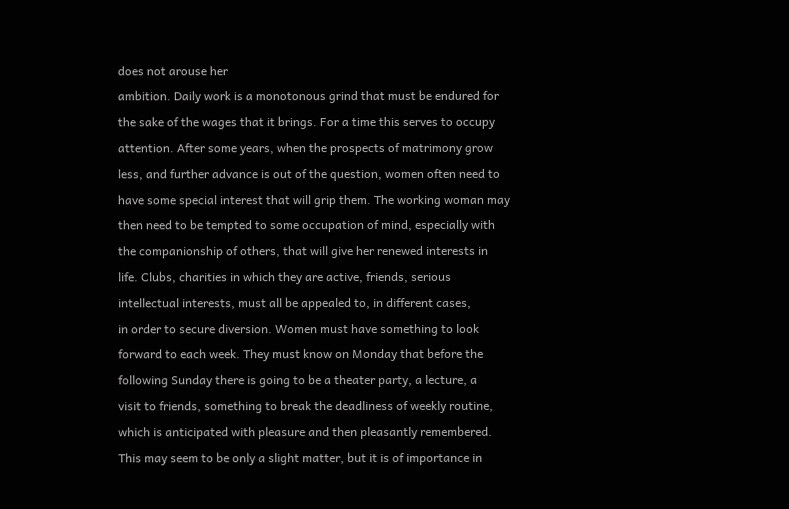does not arouse her
ambition. Daily work is a monotonous grind that must be endured for
the sake of the wages that it brings. For a time this serves to occupy
attention. After some years, when the prospects of matrimony grow
less, and further advance is out of the question, women often need to
have some special interest that will grip them. The working woman may
then need to be tempted to some occupation of mind, especially with
the companionship of others, that will give her renewed interests in
life. Clubs, charities in which they are active, friends, serious
intellectual interests, must all be appealed to, in different cases,
in order to secure diversion. Women must have something to look
forward to each week. They must know on Monday that before the
following Sunday there is going to be a theater party, a lecture, a
visit to friends, something to break the deadliness of weekly routine,
which is anticipated with pleasure and then pleasantly remembered.
This may seem to be only a slight matter, but it is of importance in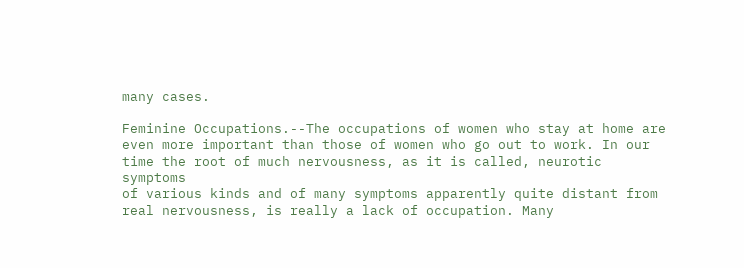many cases.

Feminine Occupations.--The occupations of women who stay at home are
even more important than those of women who go out to work. In our
time the root of much nervousness, as it is called, neurotic symptoms
of various kinds and of many symptoms apparently quite distant from
real nervousness, is really a lack of occupation. Many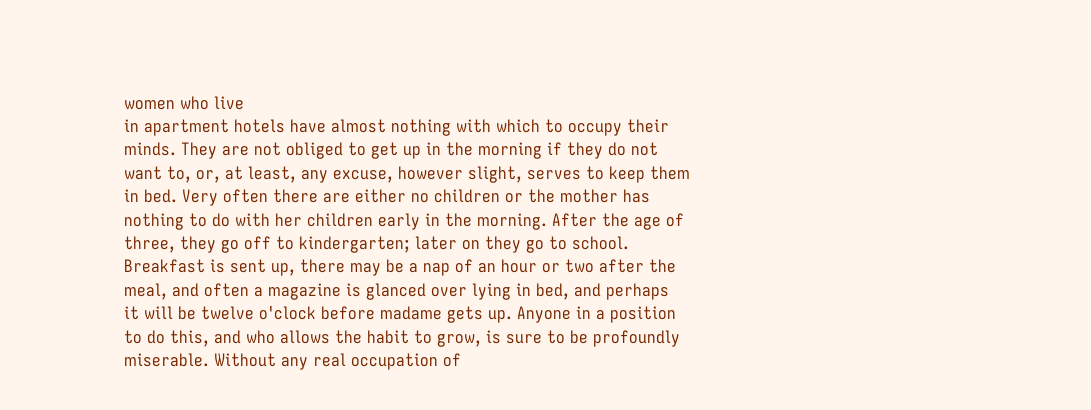women who live
in apartment hotels have almost nothing with which to occupy their
minds. They are not obliged to get up in the morning if they do not
want to, or, at least, any excuse, however slight, serves to keep them
in bed. Very often there are either no children or the mother has
nothing to do with her children early in the morning. After the age of
three, they go off to kindergarten; later on they go to school.
Breakfast is sent up, there may be a nap of an hour or two after the
meal, and often a magazine is glanced over lying in bed, and perhaps
it will be twelve o'clock before madame gets up. Anyone in a position
to do this, and who allows the habit to grow, is sure to be profoundly
miserable. Without any real occupation of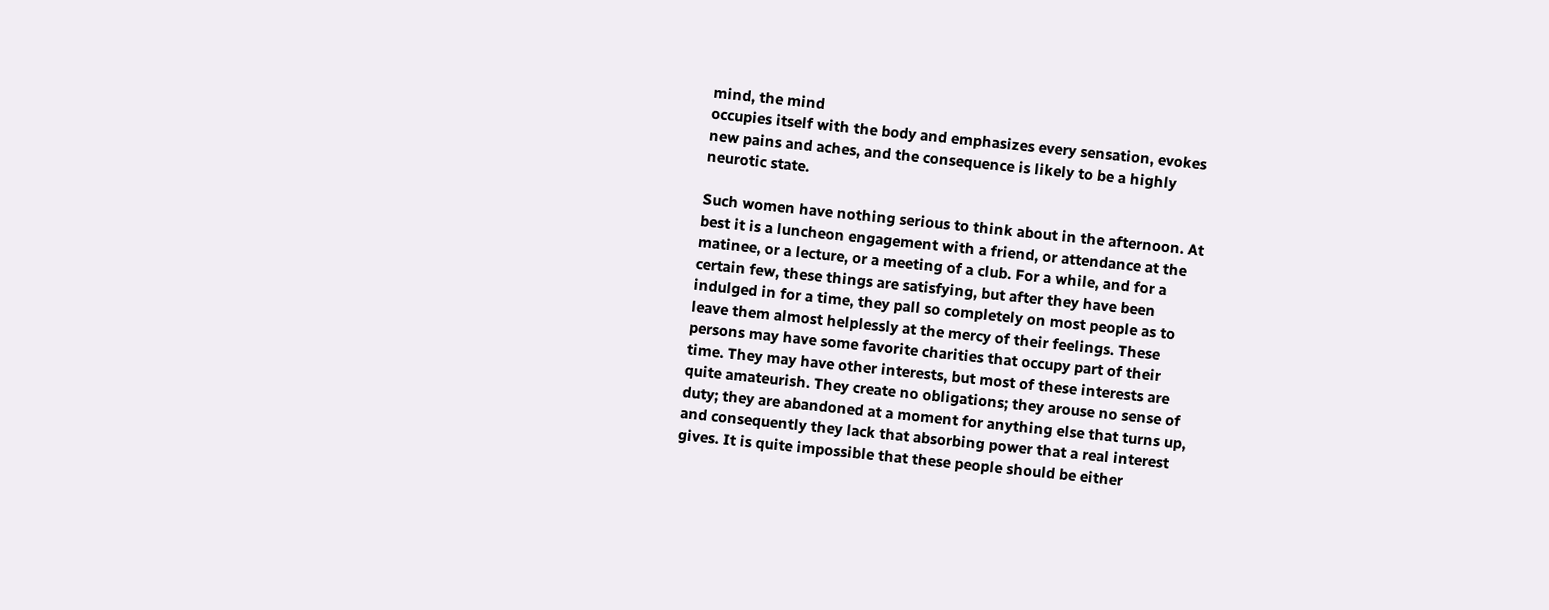mind, the mind
occupies itself with the body and emphasizes every sensation, evokes
new pains and aches, and the consequence is likely to be a highly
neurotic state.

Such women have nothing serious to think about in the afternoon. At
best it is a luncheon engagement with a friend, or attendance at the
matinee, or a lecture, or a meeting of a club. For a while, and for a
certain few, these things are satisfying, but after they have been
indulged in for a time, they pall so completely on most people as to
leave them almost helplessly at the mercy of their feelings. These
persons may have some favorite charities that occupy part of their
time. They may have other interests, but most of these interests are
quite amateurish. They create no obligations; they arouse no sense of
duty; they are abandoned at a moment for anything else that turns up,
and consequently they lack that absorbing power that a real interest
gives. It is quite impossible that these people should be either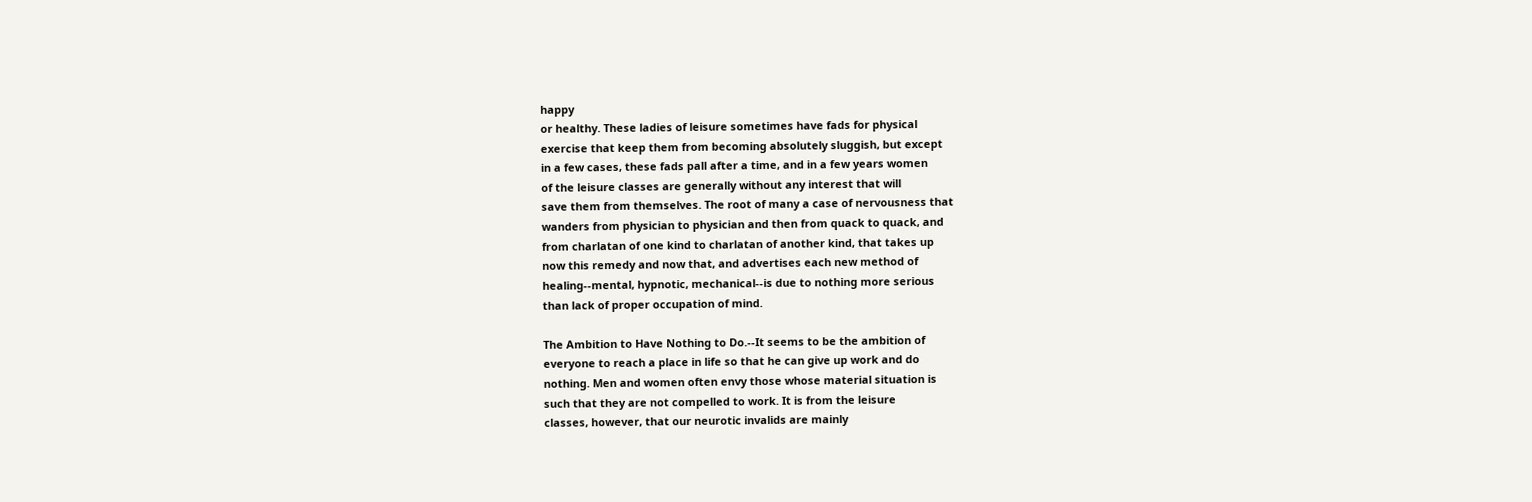happy
or healthy. These ladies of leisure sometimes have fads for physical
exercise that keep them from becoming absolutely sluggish, but except
in a few cases, these fads pall after a time, and in a few years women
of the leisure classes are generally without any interest that will
save them from themselves. The root of many a case of nervousness that
wanders from physician to physician and then from quack to quack, and
from charlatan of one kind to charlatan of another kind, that takes up
now this remedy and now that, and advertises each new method of
healing--mental, hypnotic, mechanical--is due to nothing more serious
than lack of proper occupation of mind.

The Ambition to Have Nothing to Do.--It seems to be the ambition of
everyone to reach a place in life so that he can give up work and do
nothing. Men and women often envy those whose material situation is
such that they are not compelled to work. It is from the leisure
classes, however, that our neurotic invalids are mainly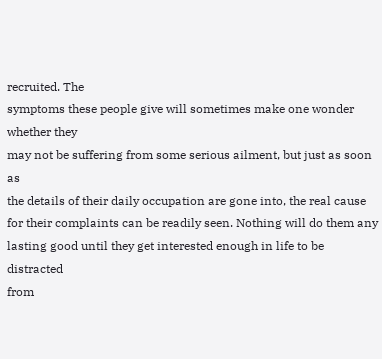recruited. The
symptoms these people give will sometimes make one wonder whether they
may not be suffering from some serious ailment, but just as soon as
the details of their daily occupation are gone into, the real cause
for their complaints can be readily seen. Nothing will do them any
lasting good until they get interested enough in life to be distracted
from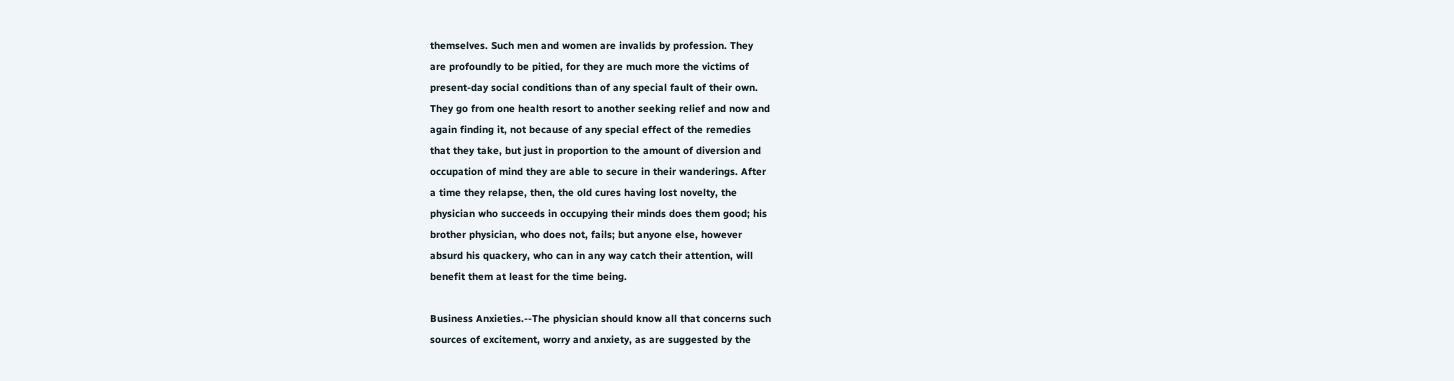themselves. Such men and women are invalids by profession. They
are profoundly to be pitied, for they are much more the victims of
present-day social conditions than of any special fault of their own.
They go from one health resort to another seeking relief and now and
again finding it, not because of any special effect of the remedies
that they take, but just in proportion to the amount of diversion and
occupation of mind they are able to secure in their wanderings. After
a time they relapse, then, the old cures having lost novelty, the
physician who succeeds in occupying their minds does them good; his
brother physician, who does not, fails; but anyone else, however
absurd his quackery, who can in any way catch their attention, will
benefit them at least for the time being.

Business Anxieties.--The physician should know all that concerns such
sources of excitement, worry and anxiety, as are suggested by the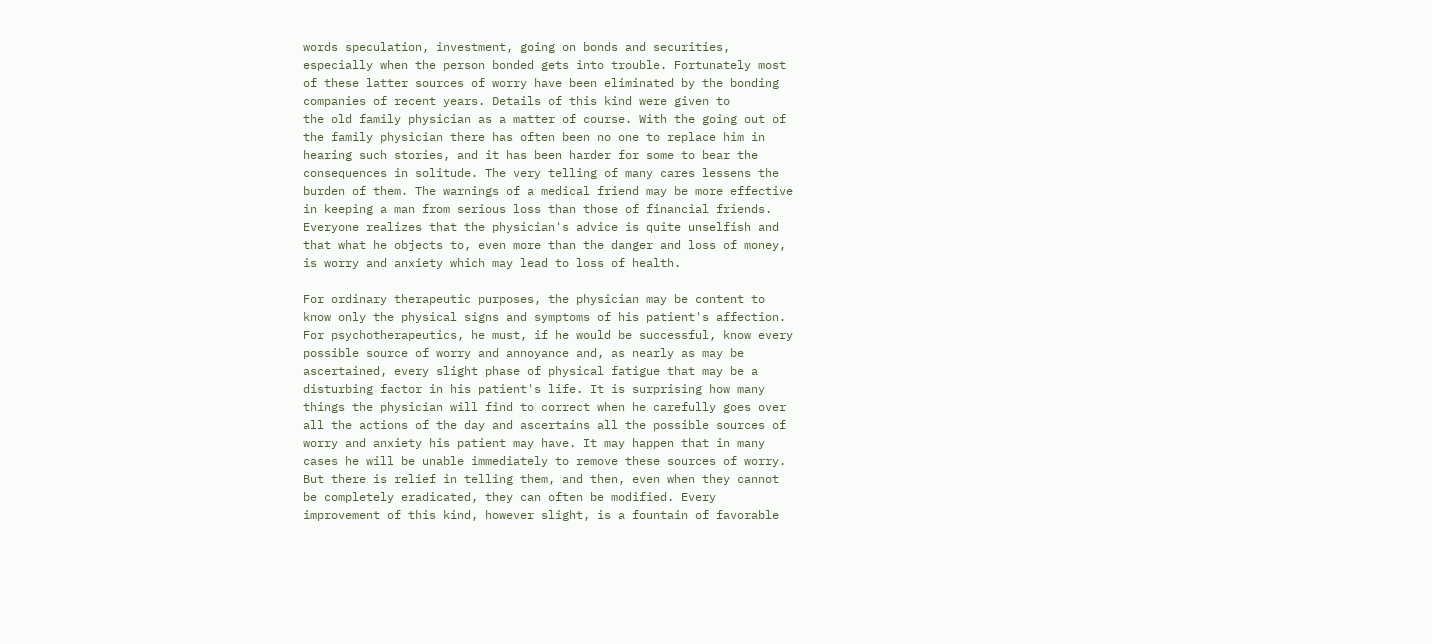words speculation, investment, going on bonds and securities,
especially when the person bonded gets into trouble. Fortunately most
of these latter sources of worry have been eliminated by the bonding
companies of recent years. Details of this kind were given to
the old family physician as a matter of course. With the going out of
the family physician there has often been no one to replace him in
hearing such stories, and it has been harder for some to bear the
consequences in solitude. The very telling of many cares lessens the
burden of them. The warnings of a medical friend may be more effective
in keeping a man from serious loss than those of financial friends.
Everyone realizes that the physician's advice is quite unselfish and
that what he objects to, even more than the danger and loss of money,
is worry and anxiety which may lead to loss of health.

For ordinary therapeutic purposes, the physician may be content to
know only the physical signs and symptoms of his patient's affection.
For psychotherapeutics, he must, if he would be successful, know every
possible source of worry and annoyance and, as nearly as may be
ascertained, every slight phase of physical fatigue that may be a
disturbing factor in his patient's life. It is surprising how many
things the physician will find to correct when he carefully goes over
all the actions of the day and ascertains all the possible sources of
worry and anxiety his patient may have. It may happen that in many
cases he will be unable immediately to remove these sources of worry.
But there is relief in telling them, and then, even when they cannot
be completely eradicated, they can often be modified. Every
improvement of this kind, however slight, is a fountain of favorable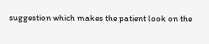suggestion which makes the patient look on the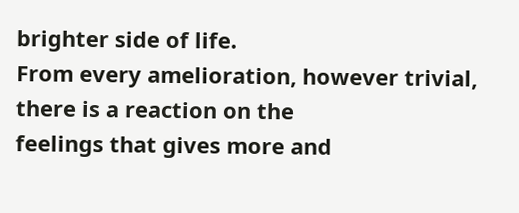brighter side of life.
From every amelioration, however trivial, there is a reaction on the
feelings that gives more and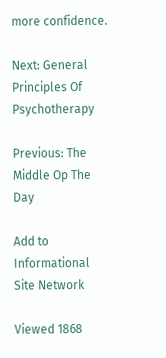more confidence.

Next: General Principles Of Psychotherapy

Previous: The Middle Op The Day

Add to Informational Site Network

Viewed 1868